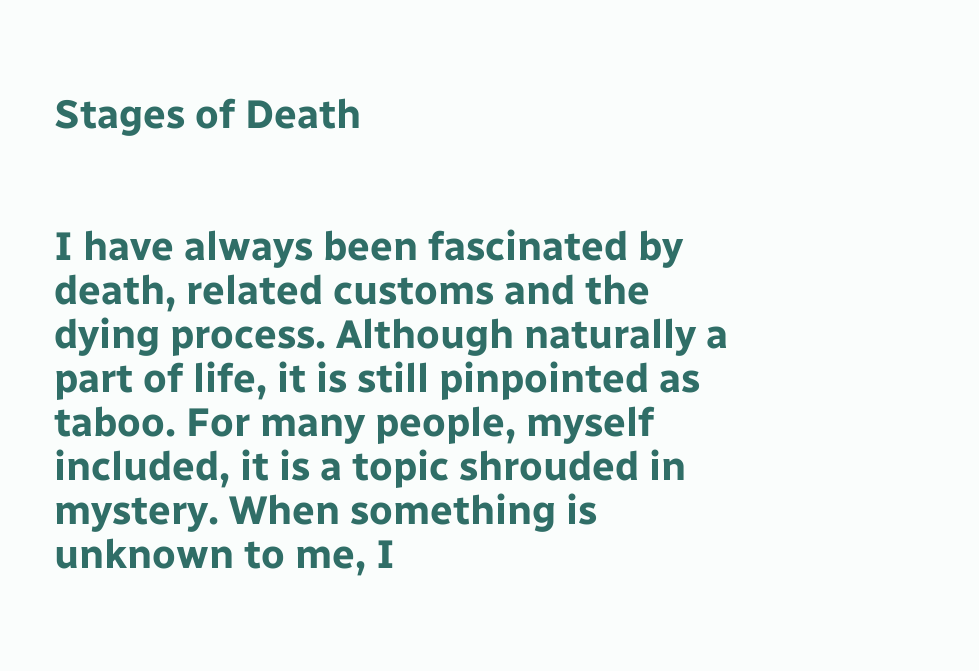Stages of Death


I have always been fascinated by death, related customs and the dying process. Although naturally a part of life, it is still pinpointed as taboo. For many people, myself included, it is a topic shrouded in mystery. When something is unknown to me, I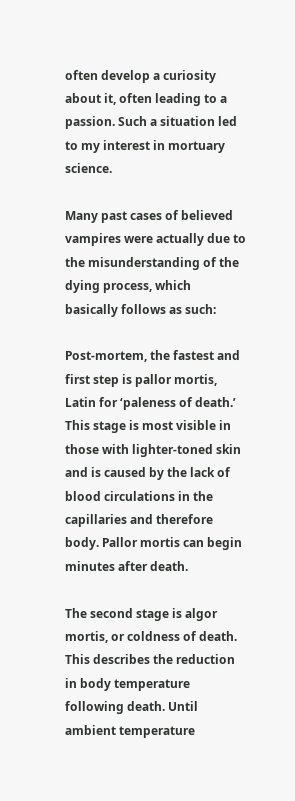often develop a curiosity about it, often leading to a passion. Such a situation led to my interest in mortuary science.

Many past cases of believed vampires were actually due to the misunderstanding of the dying process, which basically follows as such:

Post-mortem, the fastest and first step is pallor mortis, Latin for ‘paleness of death.’ This stage is most visible in those with lighter-toned skin and is caused by the lack of blood circulations in the capillaries and therefore body. Pallor mortis can begin minutes after death.

The second stage is algor mortis, or coldness of death. This describes the reduction in body temperature  following death. Until ambient temperature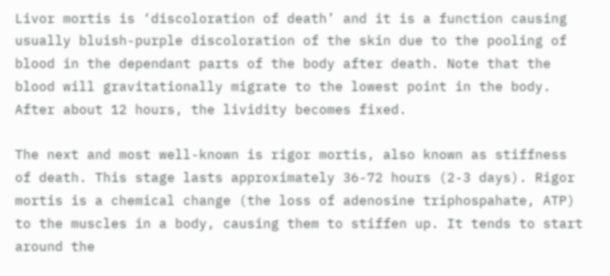Livor mortis is ‘discoloration of death’ and it is a function causing usually bluish-purple discoloration of the skin due to the pooling of blood in the dependant parts of the body after death. Note that the blood will gravitationally migrate to the lowest point in the body. After about 12 hours, the lividity becomes fixed.

The next and most well-known is rigor mortis, also known as stiffness of death. This stage lasts approximately 36-72 hours (2-3 days). Rigor mortis is a chemical change (the loss of adenosine triphospahate, ATP) to the muscles in a body, causing them to stiffen up. It tends to start around the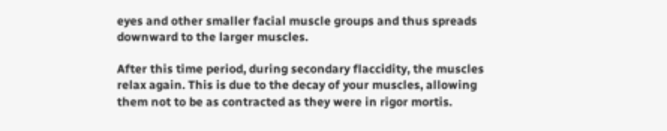eyes and other smaller facial muscle groups and thus spreads downward to the larger muscles.

After this time period, during secondary flaccidity, the muscles relax again. This is due to the decay of your muscles, allowing them not to be as contracted as they were in rigor mortis.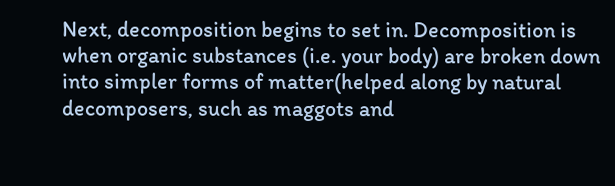Next, decomposition begins to set in. Decomposition is when organic substances (i.e. your body) are broken down into simpler forms of matter(helped along by natural decomposers, such as maggots and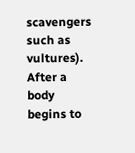scavengers such as vultures). After a body begins to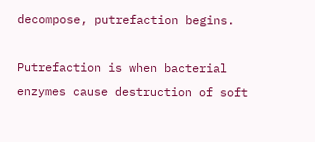decompose, putrefaction begins.

Putrefaction is when bacterial enzymes cause destruction of soft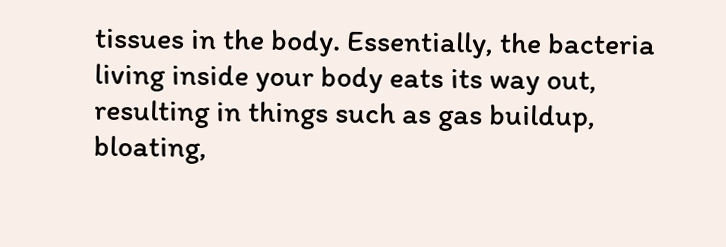tissues in the body. Essentially, the bacteria living inside your body eats its way out, resulting in things such as gas buildup, bloating,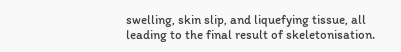swelling, skin slip, and liquefying tissue, all leading to the final result of skeletonisation.